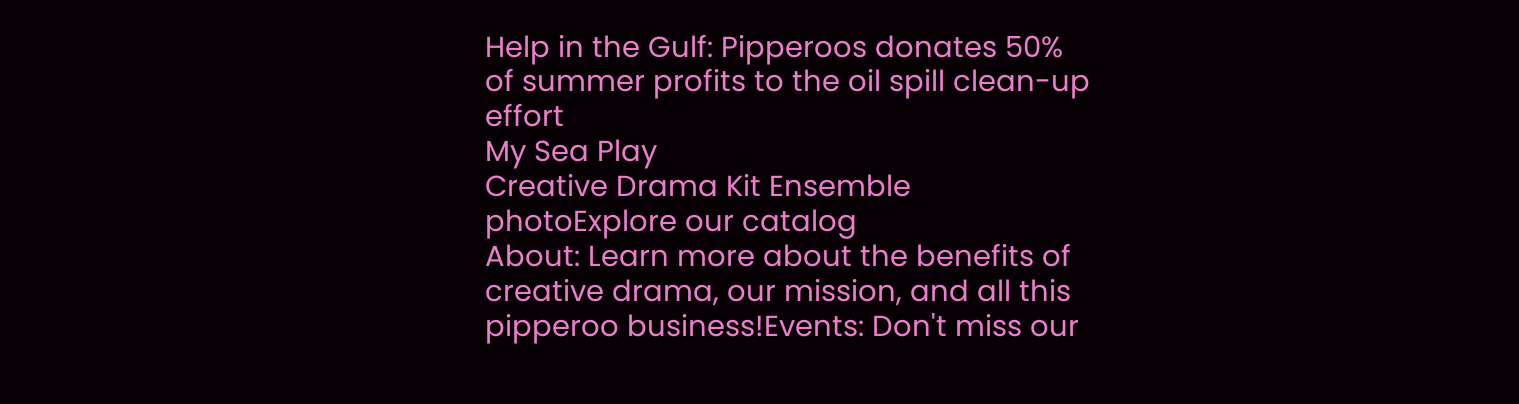Help in the Gulf: Pipperoos donates 50% of summer profits to the oil spill clean-up effort
My Sea Play
Creative Drama Kit Ensemble photoExplore our catalog
About: Learn more about the benefits of creative drama, our mission, and all this pipperoo business!Events: Don't miss our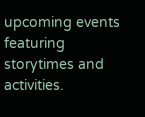upcoming events featuring storytimes and activities.